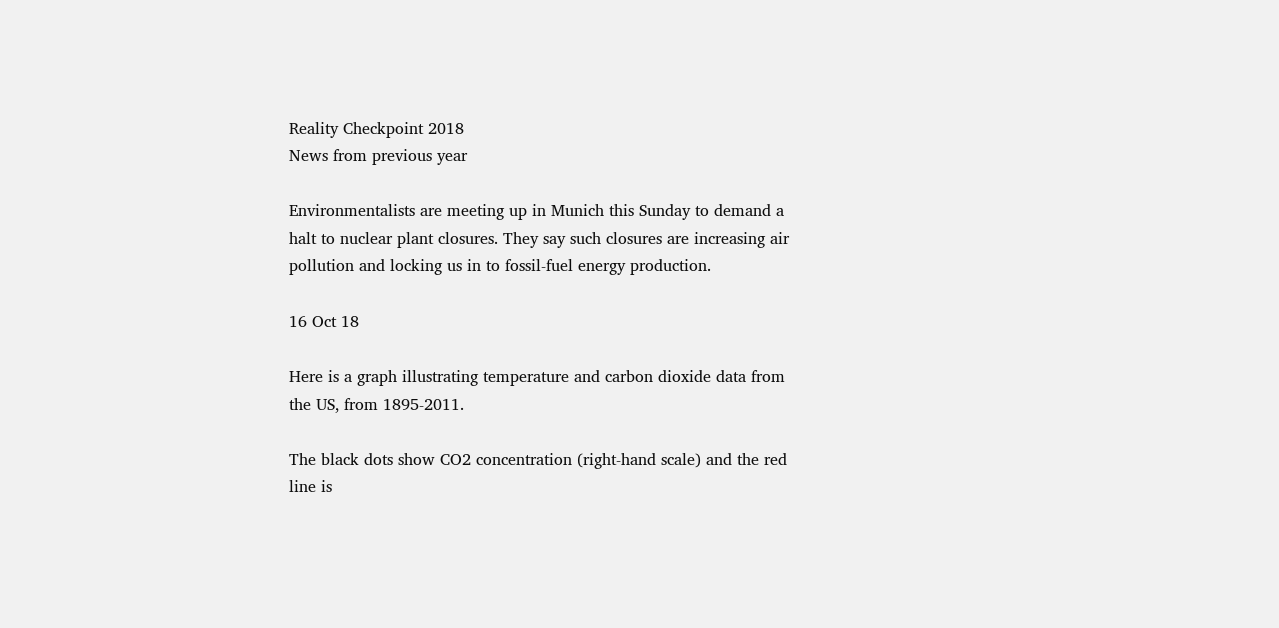Reality Checkpoint 2018
News from previous year

Environmentalists are meeting up in Munich this Sunday to demand a halt to nuclear plant closures. They say such closures are increasing air pollution and locking us in to fossil-fuel energy production.

16 Oct 18

Here is a graph illustrating temperature and carbon dioxide data from the US, from 1895-2011.

The black dots show CO2 concentration (right-hand scale) and the red line is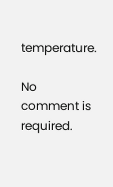temperature.

No comment is required.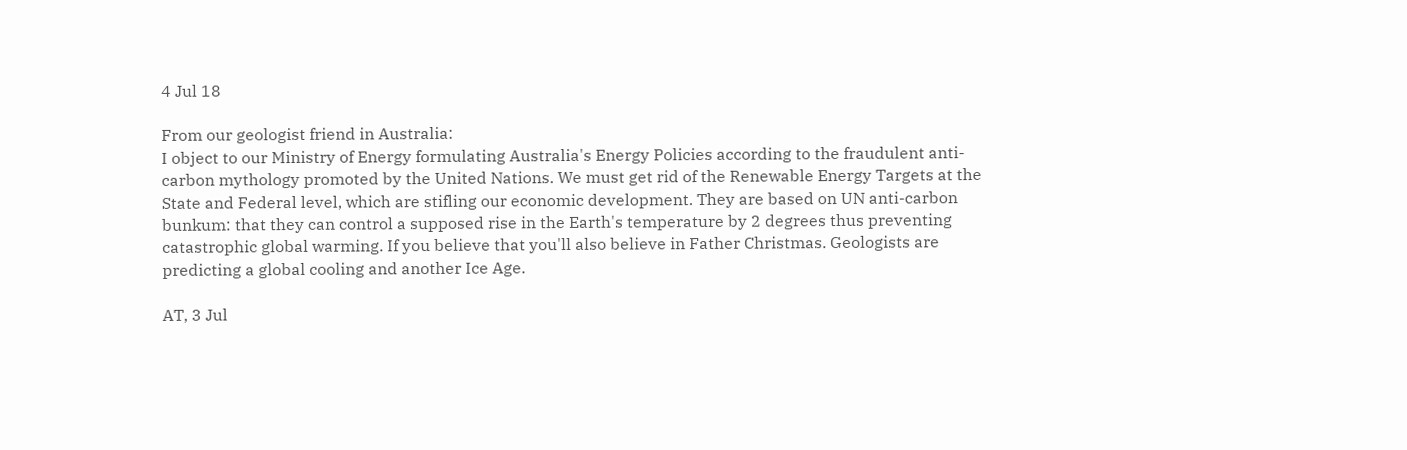4 Jul 18

From our geologist friend in Australia:
I object to our Ministry of Energy formulating Australia's Energy Policies according to the fraudulent anti-carbon mythology promoted by the United Nations. We must get rid of the Renewable Energy Targets at the State and Federal level, which are stifling our economic development. They are based on UN anti-carbon bunkum: that they can control a supposed rise in the Earth's temperature by 2 degrees thus preventing catastrophic global warming. If you believe that you'll also believe in Father Christmas. Geologists are predicting a global cooling and another Ice Age.

AT, 3 Jul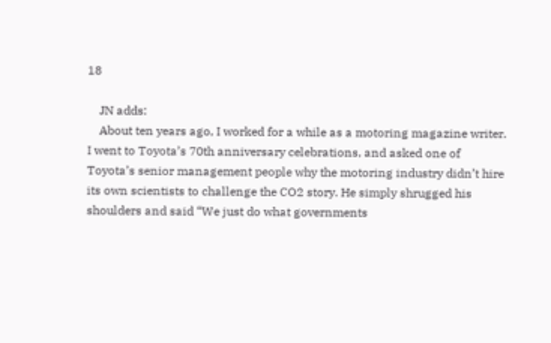18

    JN adds:
    About ten years ago, I worked for a while as a motoring magazine writer. I went to Toyota’s 70th anniversary celebrations, and asked one of Toyota’s senior management people why the motoring industry didn’t hire its own scientists to challenge the CO2 story. He simply shrugged his shoulders and said “We just do what governments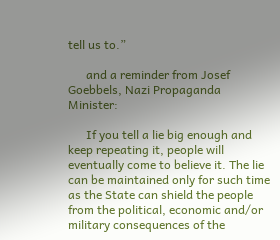tell us to.”

      and a reminder from Josef Goebbels, Nazi Propaganda Minister:

      If you tell a lie big enough and keep repeating it, people will eventually come to believe it. The lie can be maintained only for such time as the State can shield the people from the political, economic and/or military consequences of the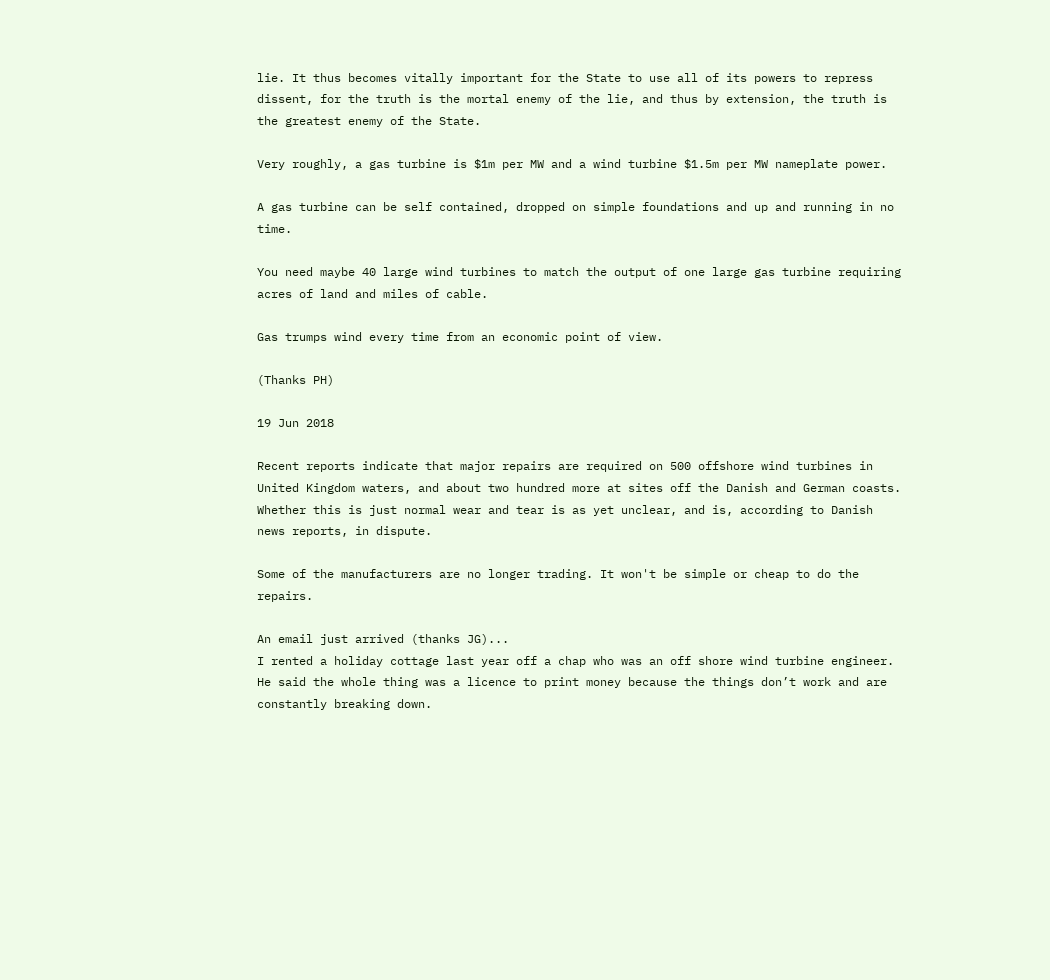lie. It thus becomes vitally important for the State to use all of its powers to repress dissent, for the truth is the mortal enemy of the lie, and thus by extension, the truth is the greatest enemy of the State.

Very roughly, a gas turbine is $1m per MW and a wind turbine $1.5m per MW nameplate power.

A gas turbine can be self contained, dropped on simple foundations and up and running in no time.

You need maybe 40 large wind turbines to match the output of one large gas turbine requiring acres of land and miles of cable.

Gas trumps wind every time from an economic point of view.

(Thanks PH)

19 Jun 2018

Recent reports indicate that major repairs are required on 500 offshore wind turbines in United Kingdom waters, and about two hundred more at sites off the Danish and German coasts. Whether this is just normal wear and tear is as yet unclear, and is, according to Danish news reports, in dispute.

Some of the manufacturers are no longer trading. It won't be simple or cheap to do the repairs.

An email just arrived (thanks JG)...
I rented a holiday cottage last year off a chap who was an off shore wind turbine engineer. He said the whole thing was a licence to print money because the things don’t work and are constantly breaking down.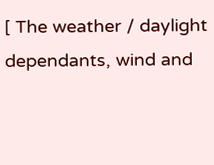[ The weather / daylight dependants, wind and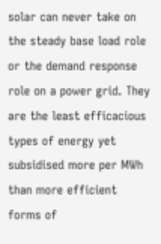solar can never take on the steady base load role or the demand response role on a power grid. They are the least efficacious types of energy yet subsidised more per MWh than more efficient forms of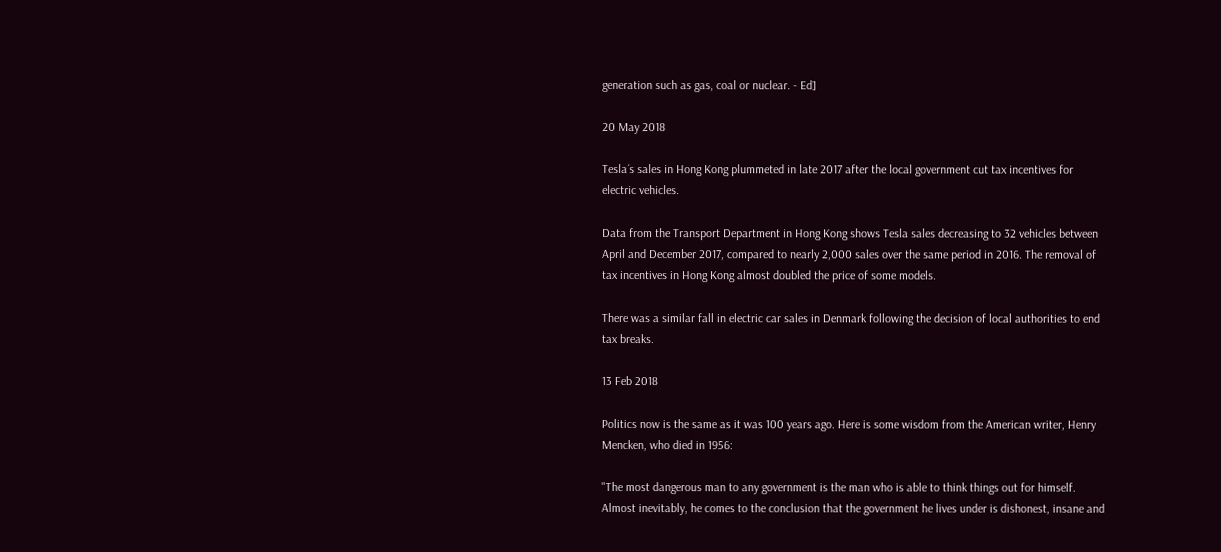generation such as gas, coal or nuclear. - Ed]

20 May 2018

Tesla´s sales in Hong Kong plummeted in late 2017 after the local government cut tax incentives for electric vehicles.

Data from the Transport Department in Hong Kong shows Tesla sales decreasing to 32 vehicles between April and December 2017, compared to nearly 2,000 sales over the same period in 2016. The removal of tax incentives in Hong Kong almost doubled the price of some models.

There was a similar fall in electric car sales in Denmark following the decision of local authorities to end tax breaks.

13 Feb 2018

Politics now is the same as it was 100 years ago. Here is some wisdom from the American writer, Henry Mencken, who died in 1956:

"The most dangerous man to any government is the man who is able to think things out for himself. Almost inevitably, he comes to the conclusion that the government he lives under is dishonest, insane and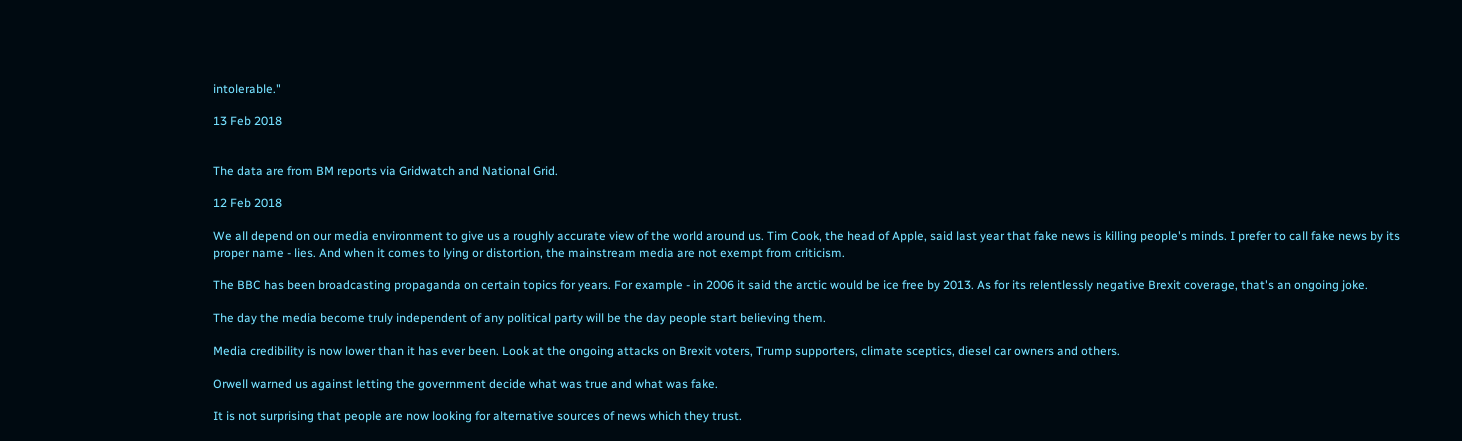intolerable."

13 Feb 2018


The data are from BM reports via Gridwatch and National Grid.

12 Feb 2018

We all depend on our media environment to give us a roughly accurate view of the world around us. Tim Cook, the head of Apple, said last year that fake news is killing people's minds. I prefer to call fake news by its proper name - lies. And when it comes to lying or distortion, the mainstream media are not exempt from criticism.

The BBC has been broadcasting propaganda on certain topics for years. For example - in 2006 it said the arctic would be ice free by 2013. As for its relentlessly negative Brexit coverage, that's an ongoing joke.

The day the media become truly independent of any political party will be the day people start believing them.

Media credibility is now lower than it has ever been. Look at the ongoing attacks on Brexit voters, Trump supporters, climate sceptics, diesel car owners and others.

Orwell warned us against letting the government decide what was true and what was fake.

It is not surprising that people are now looking for alternative sources of news which they trust.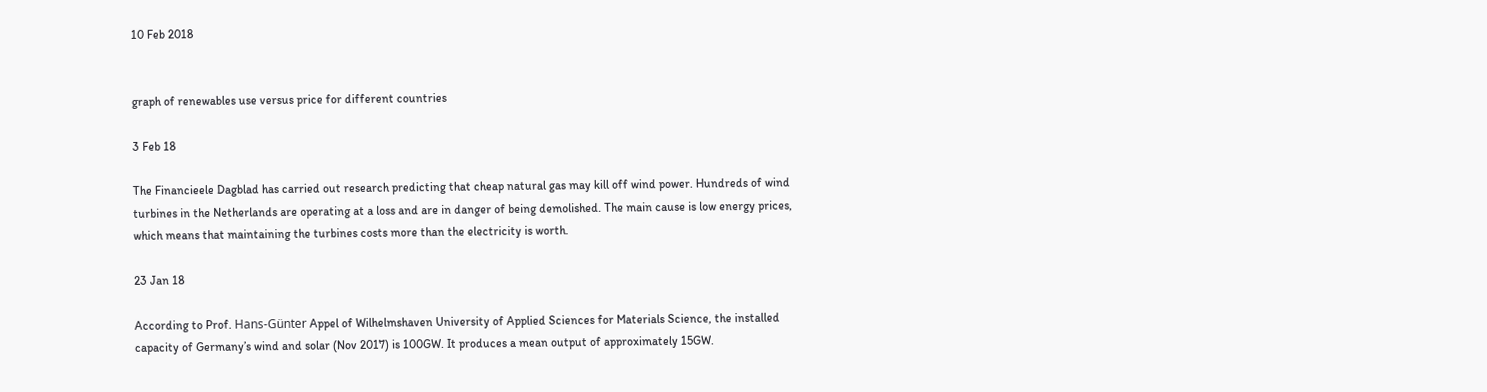10 Feb 2018


graph of renewables use versus price for different countries

3 Feb 18

The Financieele Dagblad has carried out research predicting that cheap natural gas may kill off wind power. Hundreds of wind turbines in the Netherlands are operating at a loss and are in danger of being demolished. The main cause is low energy prices, which means that maintaining the turbines costs more than the electricity is worth.

23 Jan 18

According to Prof. Hans-Günter Appel of Wilhelmshaven University of Applied Sciences for Materials Science, the installed capacity of Germany’s wind and solar (Nov 2017) is 100GW. It produces a mean output of approximately 15GW.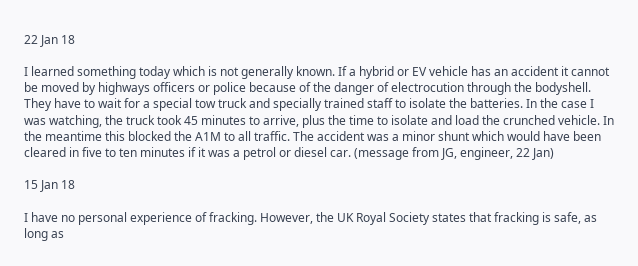22 Jan 18

I learned something today which is not generally known. If a hybrid or EV vehicle has an accident it cannot be moved by highways officers or police because of the danger of electrocution through the bodyshell. They have to wait for a special tow truck and specially trained staff to isolate the batteries. In the case I was watching, the truck took 45 minutes to arrive, plus the time to isolate and load the crunched vehicle. In the meantime this blocked the A1M to all traffic. The accident was a minor shunt which would have been cleared in five to ten minutes if it was a petrol or diesel car. (message from JG, engineer, 22 Jan)

15 Jan 18

I have no personal experience of fracking. However, the UK Royal Society states that fracking is safe, as long as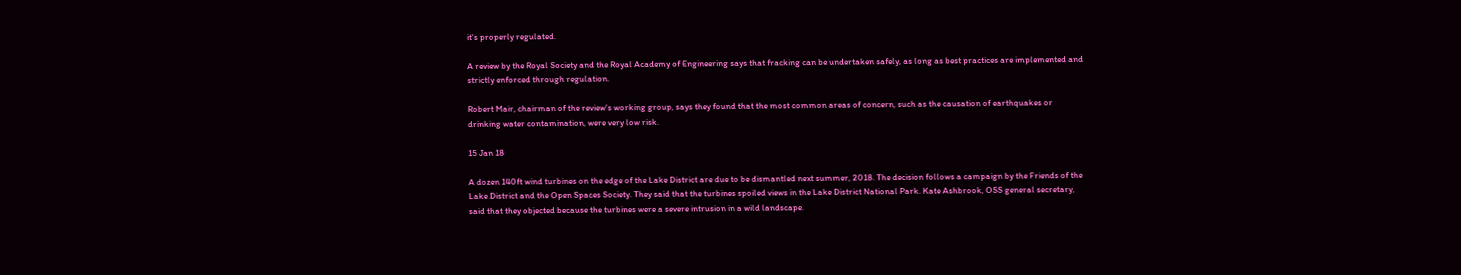it's properly regulated.

A review by the Royal Society and the Royal Academy of Engineering says that fracking can be undertaken safely, as long as best practices are implemented and strictly enforced through regulation.

Robert Mair, chairman of the review's working group, says they found that the most common areas of concern, such as the causation of earthquakes or drinking water contamination, were very low risk.

15 Jan 18

A dozen 140ft wind turbines on the edge of the Lake District are due to be dismantled next summer, 2018. The decision follows a campaign by the Friends of the Lake District and the Open Spaces Society. They said that the turbines spoiled views in the Lake District National Park. Kate Ashbrook, OSS general secretary, said that they objected because the turbines were a severe intrusion in a wild landscape.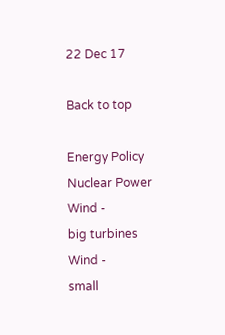22 Dec 17

Back to top

Energy Policy
Nuclear Power
Wind -
big turbines
Wind -
small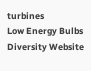turbines
Low Energy Bulbs
Diversity Website